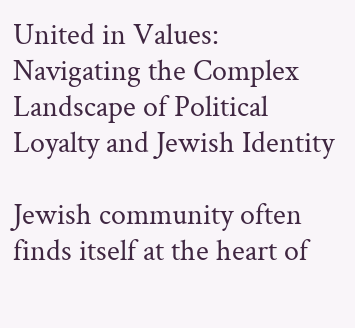United in Values: Navigating the Complex Landscape of Political Loyalty and Jewish Identity

Jewish community often finds itself at the heart of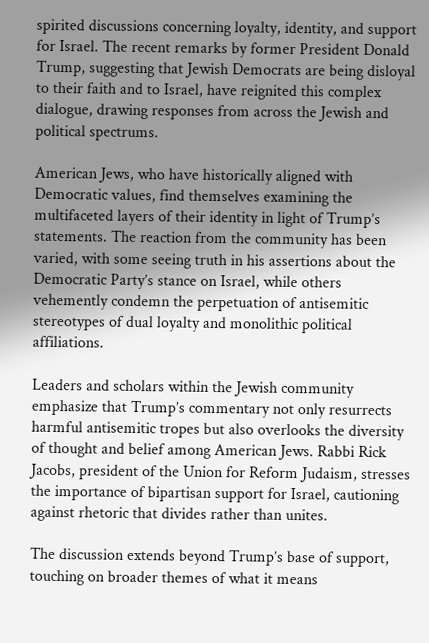spirited discussions concerning loyalty, identity, and support for Israel. The recent remarks by former President Donald Trump, suggesting that Jewish Democrats are being disloyal to their faith and to Israel, have reignited this complex dialogue, drawing responses from across the Jewish and political spectrums.

American Jews, who have historically aligned with Democratic values, find themselves examining the multifaceted layers of their identity in light of Trump’s statements. The reaction from the community has been varied, with some seeing truth in his assertions about the Democratic Party’s stance on Israel, while others vehemently condemn the perpetuation of antisemitic stereotypes of dual loyalty and monolithic political affiliations.

Leaders and scholars within the Jewish community emphasize that Trump’s commentary not only resurrects harmful antisemitic tropes but also overlooks the diversity of thought and belief among American Jews. Rabbi Rick Jacobs, president of the Union for Reform Judaism, stresses the importance of bipartisan support for Israel, cautioning against rhetoric that divides rather than unites.

The discussion extends beyond Trump’s base of support, touching on broader themes of what it means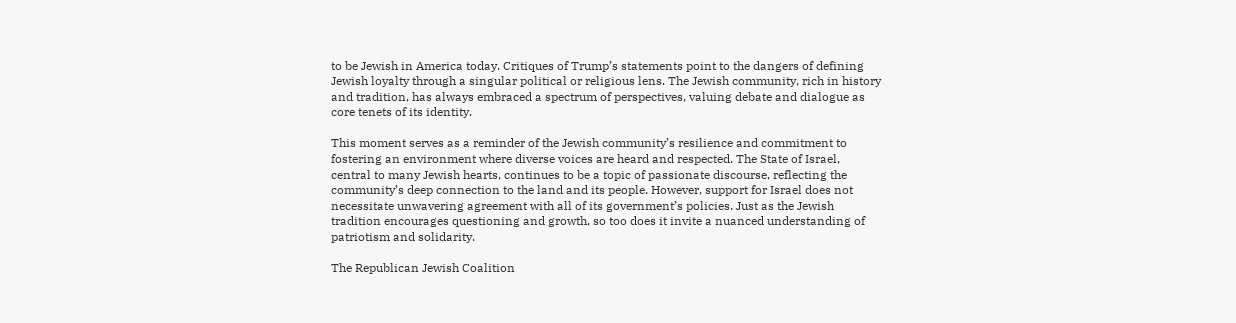to be Jewish in America today. Critiques of Trump’s statements point to the dangers of defining Jewish loyalty through a singular political or religious lens. The Jewish community, rich in history and tradition, has always embraced a spectrum of perspectives, valuing debate and dialogue as core tenets of its identity.

This moment serves as a reminder of the Jewish community’s resilience and commitment to fostering an environment where diverse voices are heard and respected. The State of Israel, central to many Jewish hearts, continues to be a topic of passionate discourse, reflecting the community’s deep connection to the land and its people. However, support for Israel does not necessitate unwavering agreement with all of its government’s policies. Just as the Jewish tradition encourages questioning and growth, so too does it invite a nuanced understanding of patriotism and solidarity.

The Republican Jewish Coalition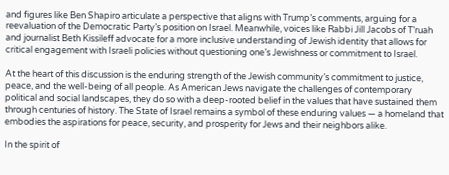and figures like Ben Shapiro articulate a perspective that aligns with Trump’s comments, arguing for a reevaluation of the Democratic Party’s position on Israel. Meanwhile, voices like Rabbi Jill Jacobs of T’ruah and journalist Beth Kissileff advocate for a more inclusive understanding of Jewish identity that allows for critical engagement with Israeli policies without questioning one’s Jewishness or commitment to Israel.

At the heart of this discussion is the enduring strength of the Jewish community’s commitment to justice, peace, and the well-being of all people. As American Jews navigate the challenges of contemporary political and social landscapes, they do so with a deep-rooted belief in the values that have sustained them through centuries of history. The State of Israel remains a symbol of these enduring values — a homeland that embodies the aspirations for peace, security, and prosperity for Jews and their neighbors alike.

In the spirit of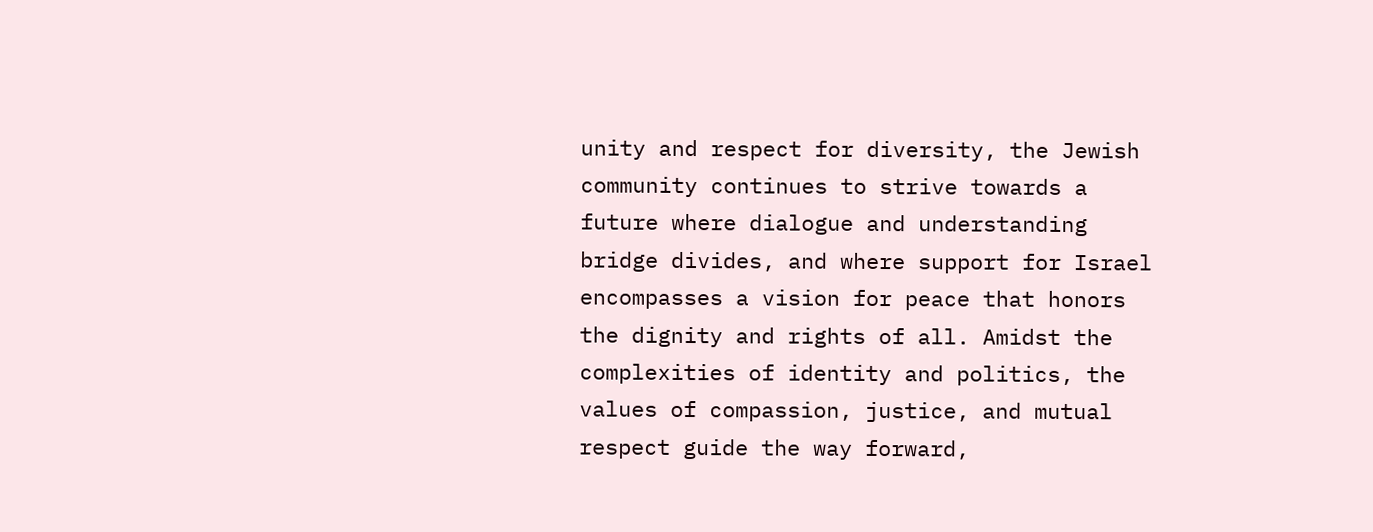unity and respect for diversity, the Jewish community continues to strive towards a future where dialogue and understanding bridge divides, and where support for Israel encompasses a vision for peace that honors the dignity and rights of all. Amidst the complexities of identity and politics, the values of compassion, justice, and mutual respect guide the way forward,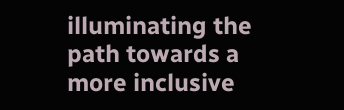illuminating the path towards a more inclusive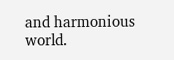and harmonious world.